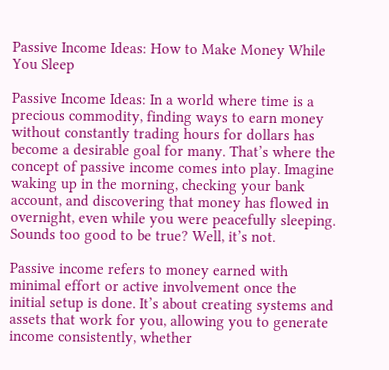Passive Income Ideas: How to Make Money While You Sleep

Passive Income Ideas: In a world where time is a precious commodity, finding ways to earn money without constantly trading hours for dollars has become a desirable goal for many. That’s where the concept of passive income comes into play. Imagine waking up in the morning, checking your bank account, and discovering that money has flowed in overnight, even while you were peacefully sleeping. Sounds too good to be true? Well, it’s not.

Passive income refers to money earned with minimal effort or active involvement once the initial setup is done. It’s about creating systems and assets that work for you, allowing you to generate income consistently, whether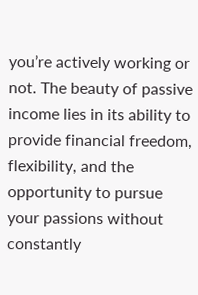you’re actively working or not. The beauty of passive income lies in its ability to provide financial freedom, flexibility, and the opportunity to pursue your passions without constantly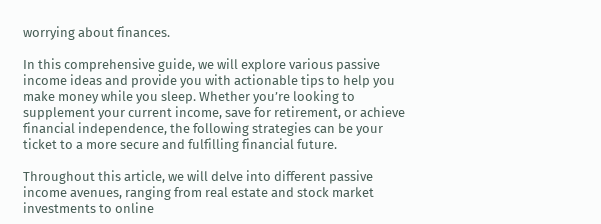worrying about finances.

In this comprehensive guide, we will explore various passive income ideas and provide you with actionable tips to help you make money while you sleep. Whether you’re looking to supplement your current income, save for retirement, or achieve financial independence, the following strategies can be your ticket to a more secure and fulfilling financial future.

Throughout this article, we will delve into different passive income avenues, ranging from real estate and stock market investments to online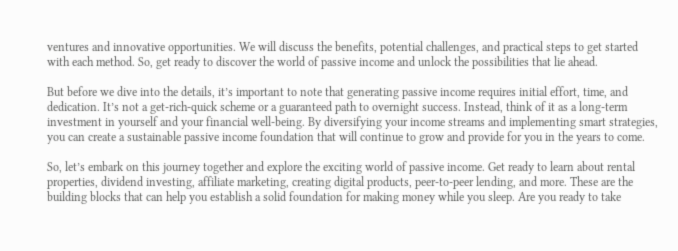ventures and innovative opportunities. We will discuss the benefits, potential challenges, and practical steps to get started with each method. So, get ready to discover the world of passive income and unlock the possibilities that lie ahead.

But before we dive into the details, it’s important to note that generating passive income requires initial effort, time, and dedication. It’s not a get-rich-quick scheme or a guaranteed path to overnight success. Instead, think of it as a long-term investment in yourself and your financial well-being. By diversifying your income streams and implementing smart strategies, you can create a sustainable passive income foundation that will continue to grow and provide for you in the years to come.

So, let’s embark on this journey together and explore the exciting world of passive income. Get ready to learn about rental properties, dividend investing, affiliate marketing, creating digital products, peer-to-peer lending, and more. These are the building blocks that can help you establish a solid foundation for making money while you sleep. Are you ready to take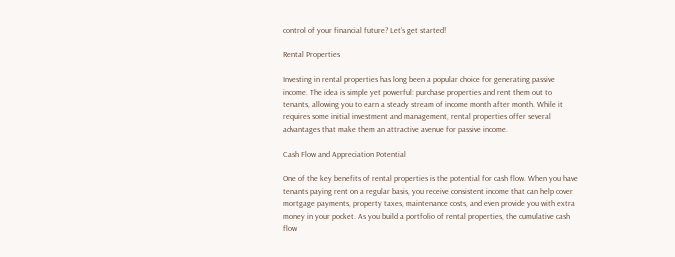control of your financial future? Let’s get started!

Rental Properties

Investing in rental properties has long been a popular choice for generating passive income. The idea is simple yet powerful: purchase properties and rent them out to tenants, allowing you to earn a steady stream of income month after month. While it requires some initial investment and management, rental properties offer several advantages that make them an attractive avenue for passive income.

Cash Flow and Appreciation Potential

One of the key benefits of rental properties is the potential for cash flow. When you have tenants paying rent on a regular basis, you receive consistent income that can help cover mortgage payments, property taxes, maintenance costs, and even provide you with extra money in your pocket. As you build a portfolio of rental properties, the cumulative cash flow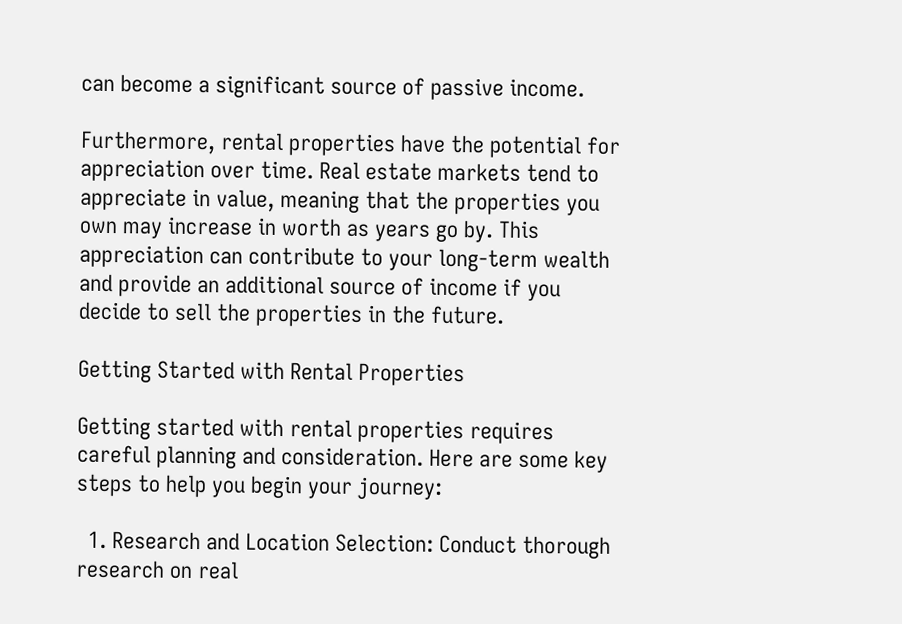can become a significant source of passive income.

Furthermore, rental properties have the potential for appreciation over time. Real estate markets tend to appreciate in value, meaning that the properties you own may increase in worth as years go by. This appreciation can contribute to your long-term wealth and provide an additional source of income if you decide to sell the properties in the future.

Getting Started with Rental Properties

Getting started with rental properties requires careful planning and consideration. Here are some key steps to help you begin your journey:

  1. Research and Location Selection: Conduct thorough research on real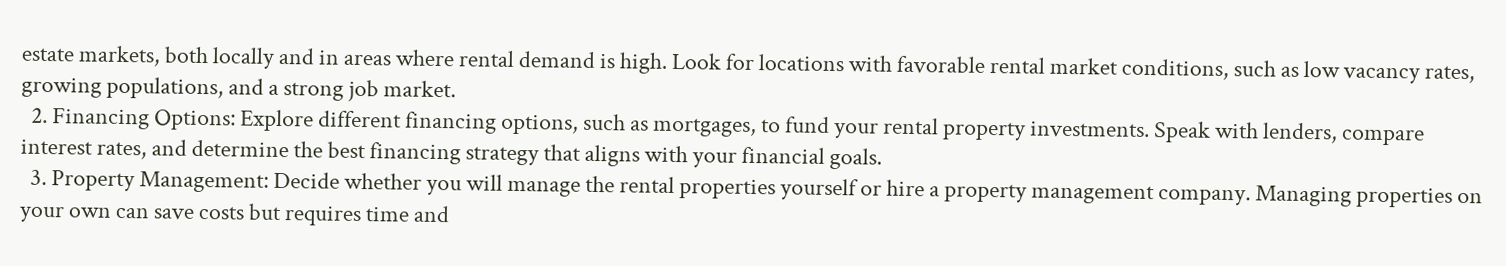estate markets, both locally and in areas where rental demand is high. Look for locations with favorable rental market conditions, such as low vacancy rates, growing populations, and a strong job market.
  2. Financing Options: Explore different financing options, such as mortgages, to fund your rental property investments. Speak with lenders, compare interest rates, and determine the best financing strategy that aligns with your financial goals.
  3. Property Management: Decide whether you will manage the rental properties yourself or hire a property management company. Managing properties on your own can save costs but requires time and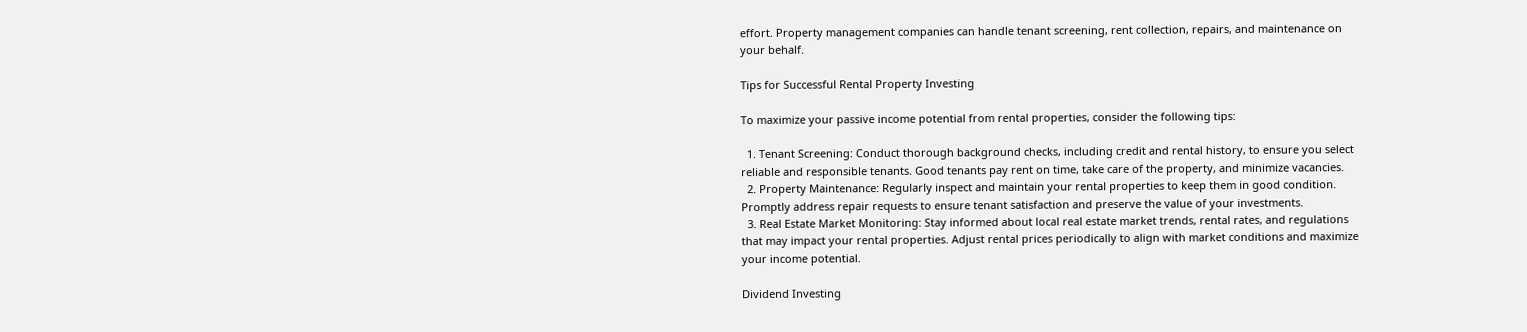effort. Property management companies can handle tenant screening, rent collection, repairs, and maintenance on your behalf.

Tips for Successful Rental Property Investing

To maximize your passive income potential from rental properties, consider the following tips:

  1. Tenant Screening: Conduct thorough background checks, including credit and rental history, to ensure you select reliable and responsible tenants. Good tenants pay rent on time, take care of the property, and minimize vacancies.
  2. Property Maintenance: Regularly inspect and maintain your rental properties to keep them in good condition. Promptly address repair requests to ensure tenant satisfaction and preserve the value of your investments.
  3. Real Estate Market Monitoring: Stay informed about local real estate market trends, rental rates, and regulations that may impact your rental properties. Adjust rental prices periodically to align with market conditions and maximize your income potential.

Dividend Investing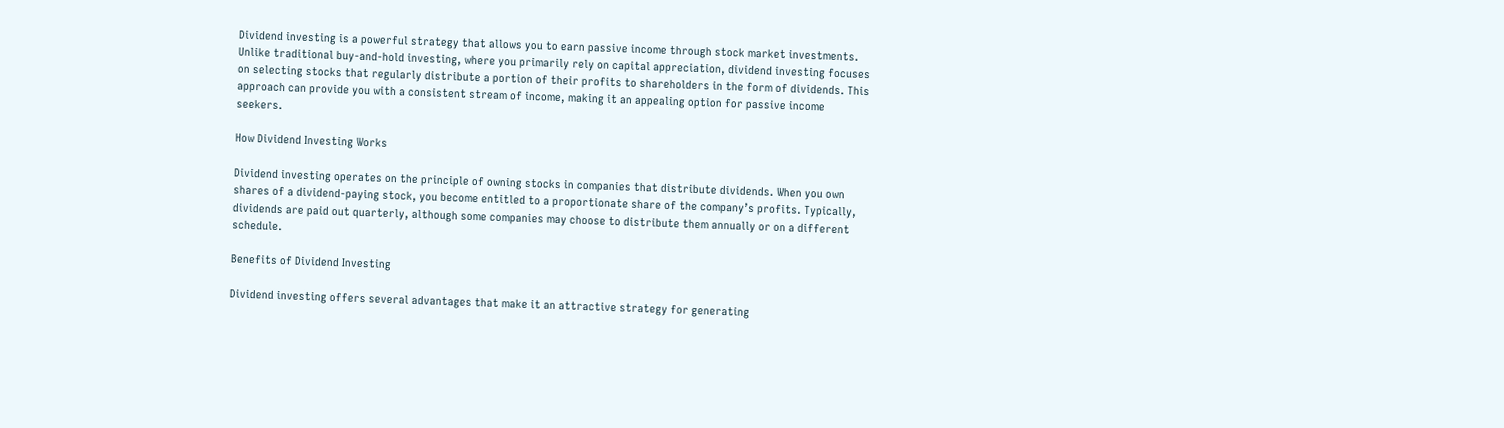Dividend investing is a powerful strategy that allows you to earn passive income through stock market investments. Unlike traditional buy-and-hold investing, where you primarily rely on capital appreciation, dividend investing focuses on selecting stocks that regularly distribute a portion of their profits to shareholders in the form of dividends. This approach can provide you with a consistent stream of income, making it an appealing option for passive income seekers.

How Dividend Investing Works

Dividend investing operates on the principle of owning stocks in companies that distribute dividends. When you own shares of a dividend-paying stock, you become entitled to a proportionate share of the company’s profits. Typically, dividends are paid out quarterly, although some companies may choose to distribute them annually or on a different schedule.

Benefits of Dividend Investing

Dividend investing offers several advantages that make it an attractive strategy for generating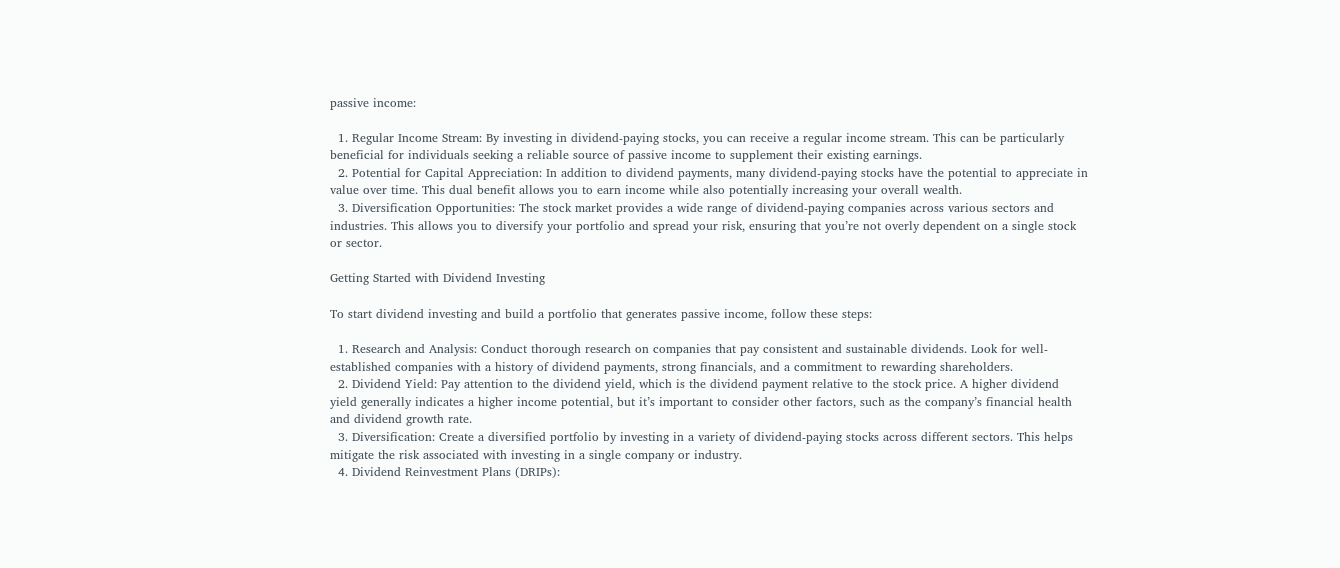passive income:

  1. Regular Income Stream: By investing in dividend-paying stocks, you can receive a regular income stream. This can be particularly beneficial for individuals seeking a reliable source of passive income to supplement their existing earnings.
  2. Potential for Capital Appreciation: In addition to dividend payments, many dividend-paying stocks have the potential to appreciate in value over time. This dual benefit allows you to earn income while also potentially increasing your overall wealth.
  3. Diversification Opportunities: The stock market provides a wide range of dividend-paying companies across various sectors and industries. This allows you to diversify your portfolio and spread your risk, ensuring that you’re not overly dependent on a single stock or sector.

Getting Started with Dividend Investing

To start dividend investing and build a portfolio that generates passive income, follow these steps:

  1. Research and Analysis: Conduct thorough research on companies that pay consistent and sustainable dividends. Look for well-established companies with a history of dividend payments, strong financials, and a commitment to rewarding shareholders.
  2. Dividend Yield: Pay attention to the dividend yield, which is the dividend payment relative to the stock price. A higher dividend yield generally indicates a higher income potential, but it’s important to consider other factors, such as the company’s financial health and dividend growth rate.
  3. Diversification: Create a diversified portfolio by investing in a variety of dividend-paying stocks across different sectors. This helps mitigate the risk associated with investing in a single company or industry.
  4. Dividend Reinvestment Plans (DRIPs):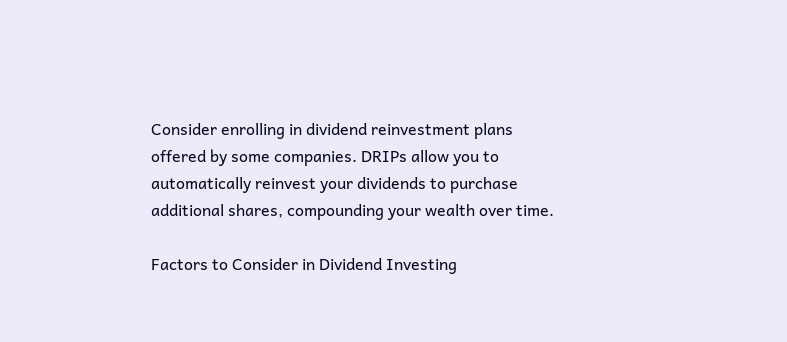Consider enrolling in dividend reinvestment plans offered by some companies. DRIPs allow you to automatically reinvest your dividends to purchase additional shares, compounding your wealth over time.

Factors to Consider in Dividend Investing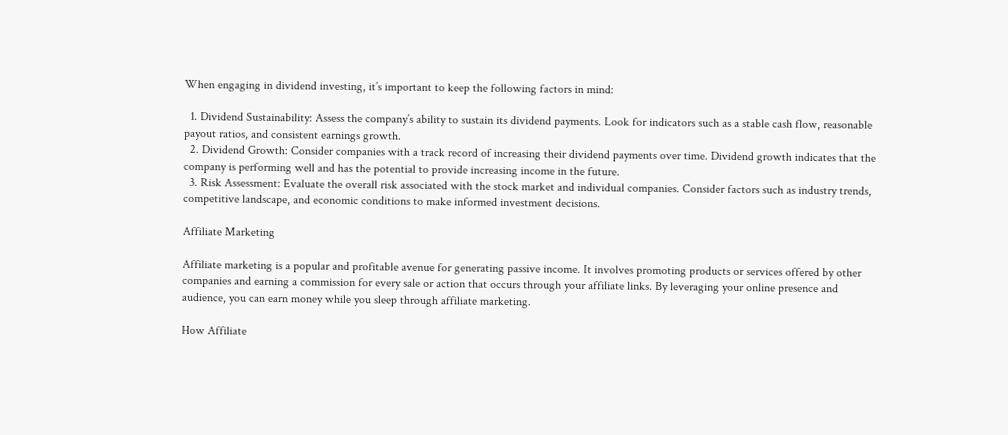When engaging in dividend investing, it’s important to keep the following factors in mind:

  1. Dividend Sustainability: Assess the company’s ability to sustain its dividend payments. Look for indicators such as a stable cash flow, reasonable payout ratios, and consistent earnings growth.
  2. Dividend Growth: Consider companies with a track record of increasing their dividend payments over time. Dividend growth indicates that the company is performing well and has the potential to provide increasing income in the future.
  3. Risk Assessment: Evaluate the overall risk associated with the stock market and individual companies. Consider factors such as industry trends, competitive landscape, and economic conditions to make informed investment decisions.

Affiliate Marketing

Affiliate marketing is a popular and profitable avenue for generating passive income. It involves promoting products or services offered by other companies and earning a commission for every sale or action that occurs through your affiliate links. By leveraging your online presence and audience, you can earn money while you sleep through affiliate marketing.

How Affiliate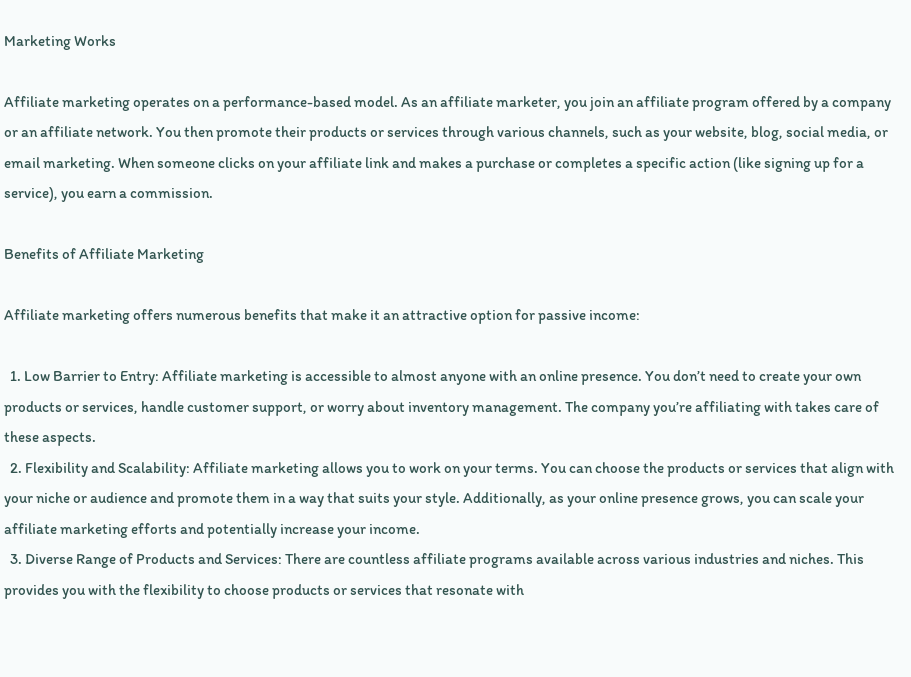Marketing Works

Affiliate marketing operates on a performance-based model. As an affiliate marketer, you join an affiliate program offered by a company or an affiliate network. You then promote their products or services through various channels, such as your website, blog, social media, or email marketing. When someone clicks on your affiliate link and makes a purchase or completes a specific action (like signing up for a service), you earn a commission.

Benefits of Affiliate Marketing

Affiliate marketing offers numerous benefits that make it an attractive option for passive income:

  1. Low Barrier to Entry: Affiliate marketing is accessible to almost anyone with an online presence. You don’t need to create your own products or services, handle customer support, or worry about inventory management. The company you’re affiliating with takes care of these aspects.
  2. Flexibility and Scalability: Affiliate marketing allows you to work on your terms. You can choose the products or services that align with your niche or audience and promote them in a way that suits your style. Additionally, as your online presence grows, you can scale your affiliate marketing efforts and potentially increase your income.
  3. Diverse Range of Products and Services: There are countless affiliate programs available across various industries and niches. This provides you with the flexibility to choose products or services that resonate with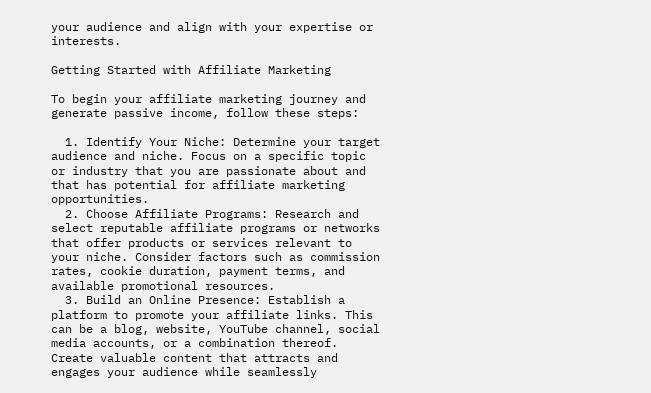your audience and align with your expertise or interests.

Getting Started with Affiliate Marketing

To begin your affiliate marketing journey and generate passive income, follow these steps:

  1. Identify Your Niche: Determine your target audience and niche. Focus on a specific topic or industry that you are passionate about and that has potential for affiliate marketing opportunities.
  2. Choose Affiliate Programs: Research and select reputable affiliate programs or networks that offer products or services relevant to your niche. Consider factors such as commission rates, cookie duration, payment terms, and available promotional resources.
  3. Build an Online Presence: Establish a platform to promote your affiliate links. This can be a blog, website, YouTube channel, social media accounts, or a combination thereof. Create valuable content that attracts and engages your audience while seamlessly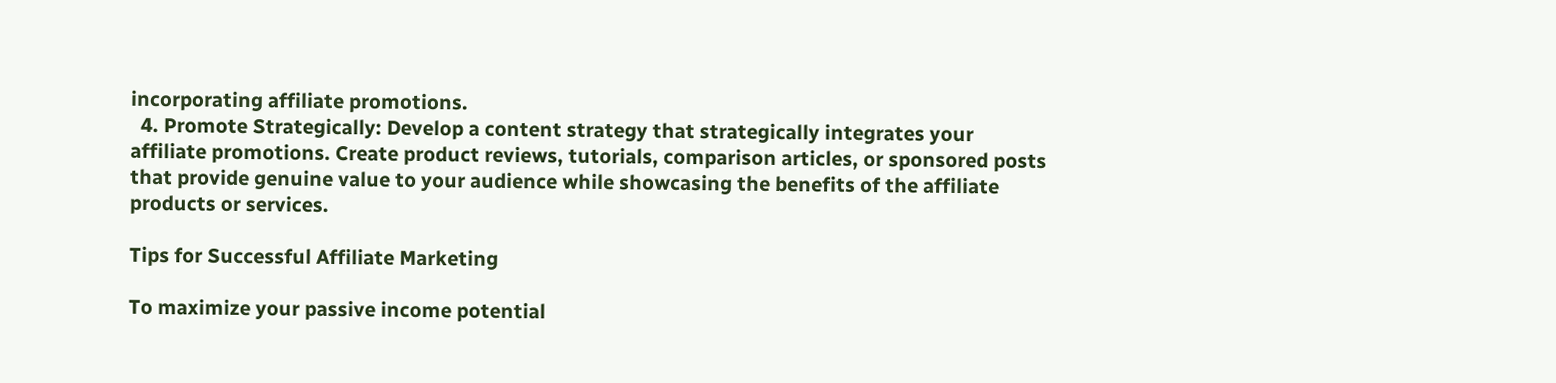incorporating affiliate promotions.
  4. Promote Strategically: Develop a content strategy that strategically integrates your affiliate promotions. Create product reviews, tutorials, comparison articles, or sponsored posts that provide genuine value to your audience while showcasing the benefits of the affiliate products or services.

Tips for Successful Affiliate Marketing

To maximize your passive income potential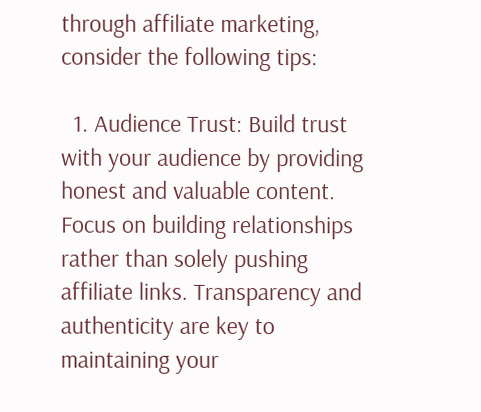through affiliate marketing, consider the following tips:

  1. Audience Trust: Build trust with your audience by providing honest and valuable content. Focus on building relationships rather than solely pushing affiliate links. Transparency and authenticity are key to maintaining your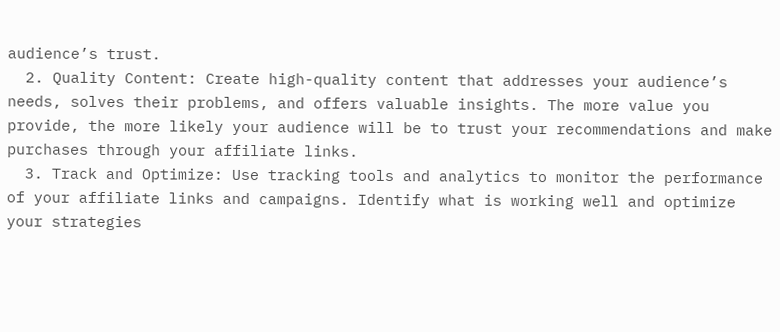audience’s trust.
  2. Quality Content: Create high-quality content that addresses your audience’s needs, solves their problems, and offers valuable insights. The more value you provide, the more likely your audience will be to trust your recommendations and make purchases through your affiliate links.
  3. Track and Optimize: Use tracking tools and analytics to monitor the performance of your affiliate links and campaigns. Identify what is working well and optimize your strategies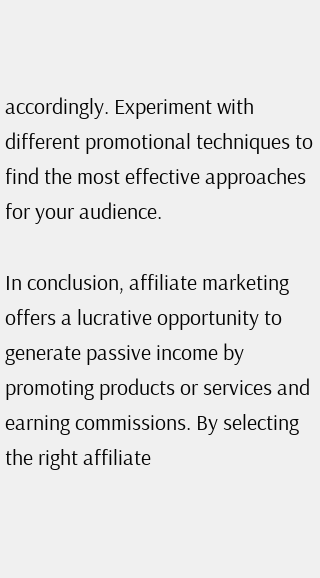accordingly. Experiment with different promotional techniques to find the most effective approaches for your audience.

In conclusion, affiliate marketing offers a lucrative opportunity to generate passive income by promoting products or services and earning commissions. By selecting the right affiliate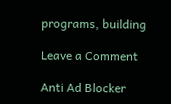programs, building

Leave a Comment

Anti Ad Blocker